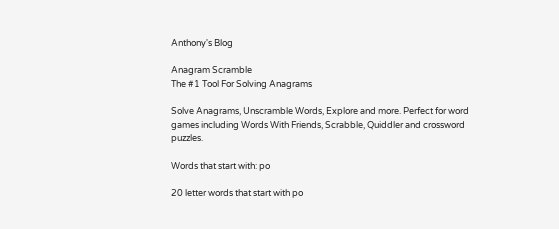Anthony's Blog

Anagram Scramble
The #1 Tool For Solving Anagrams

Solve Anagrams, Unscramble Words, Explore and more. Perfect for word games including Words With Friends, Scrabble, Quiddler and crossword puzzles.

Words that start with: po

20 letter words that start with po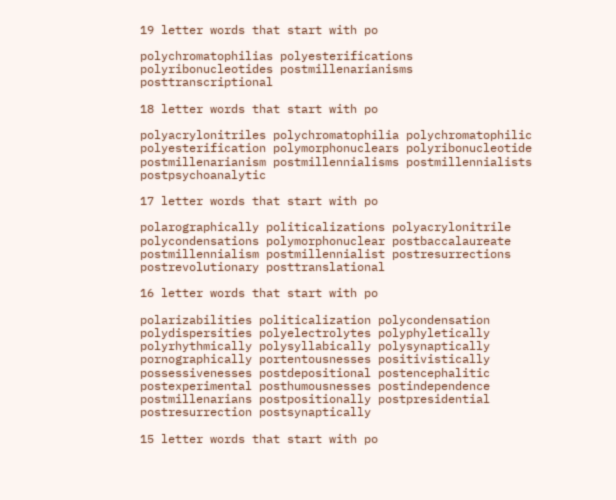19 letter words that start with po

polychromatophilias polyesterifications polyribonucleotides postmillenarianisms posttranscriptional

18 letter words that start with po

polyacrylonitriles polychromatophilia polychromatophilic polyesterification polymorphonuclears polyribonucleotide postmillenarianism postmillennialisms postmillennialists postpsychoanalytic

17 letter words that start with po

polarographically politicalizations polyacrylonitrile polycondensations polymorphonuclear postbaccalaureate postmillennialism postmillennialist postresurrections postrevolutionary posttranslational

16 letter words that start with po

polarizabilities politicalization polycondensation polydispersities polyelectrolytes polyphyletically polyrhythmically polysyllabically polysynaptically pornographically portentousnesses positivistically possessivenesses postdepositional postencephalitic postexperimental posthumousnesses postindependence postmillenarians postpositionally postpresidential postresurrection postsynaptically

15 letter words that start with po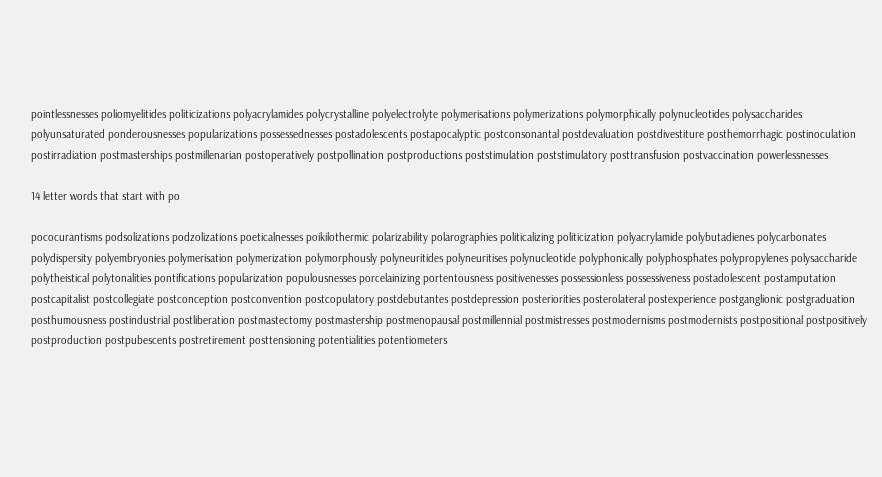pointlessnesses poliomyelitides politicizations polyacrylamides polycrystalline polyelectrolyte polymerisations polymerizations polymorphically polynucleotides polysaccharides polyunsaturated ponderousnesses popularizations possessednesses postadolescents postapocalyptic postconsonantal postdevaluation postdivestiture posthemorrhagic postinoculation postirradiation postmasterships postmillenarian postoperatively postpollination postproductions poststimulation poststimulatory posttransfusion postvaccination powerlessnesses

14 letter words that start with po

pococurantisms podsolizations podzolizations poeticalnesses poikilothermic polarizability polarographies politicalizing politicization polyacrylamide polybutadienes polycarbonates polydispersity polyembryonies polymerisation polymerization polymorphously polyneuritides polyneuritises polynucleotide polyphonically polyphosphates polypropylenes polysaccharide polytheistical polytonalities pontifications popularization populousnesses porcelainizing portentousness positivenesses possessionless possessiveness postadolescent postamputation postcapitalist postcollegiate postconception postconvention postcopulatory postdebutantes postdepression posteriorities posterolateral postexperience postganglionic postgraduation posthumousness postindustrial postliberation postmastectomy postmastership postmenopausal postmillennial postmistresses postmodernisms postmodernists postpositional postpositively postproduction postpubescents postretirement posttensioning potentialities potentiometers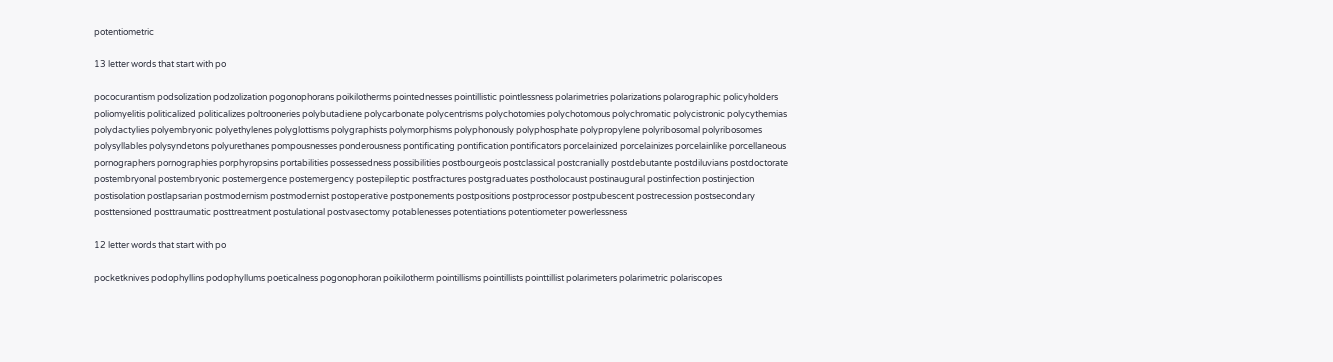potentiometric

13 letter words that start with po

pococurantism podsolization podzolization pogonophorans poikilotherms pointednesses pointillistic pointlessness polarimetries polarizations polarographic policyholders poliomyelitis politicalized politicalizes poltrooneries polybutadiene polycarbonate polycentrisms polychotomies polychotomous polychromatic polycistronic polycythemias polydactylies polyembryonic polyethylenes polyglottisms polygraphists polymorphisms polyphonously polyphosphate polypropylene polyribosomal polyribosomes polysyllables polysyndetons polyurethanes pompousnesses ponderousness pontificating pontification pontificators porcelainized porcelainizes porcelainlike porcellaneous pornographers pornographies porphyropsins portabilities possessedness possibilities postbourgeois postclassical postcranially postdebutante postdiluvians postdoctorate postembryonal postembryonic postemergence postemergency postepileptic postfractures postgraduates postholocaust postinaugural postinfection postinjection postisolation postlapsarian postmodernism postmodernist postoperative postponements postpositions postprocessor postpubescent postrecession postsecondary posttensioned posttraumatic posttreatment postulational postvasectomy potablenesses potentiations potentiometer powerlessness

12 letter words that start with po

pocketknives podophyllins podophyllums poeticalness pogonophoran poikilotherm pointillisms pointillists pointtillist polarimeters polarimetric polariscopes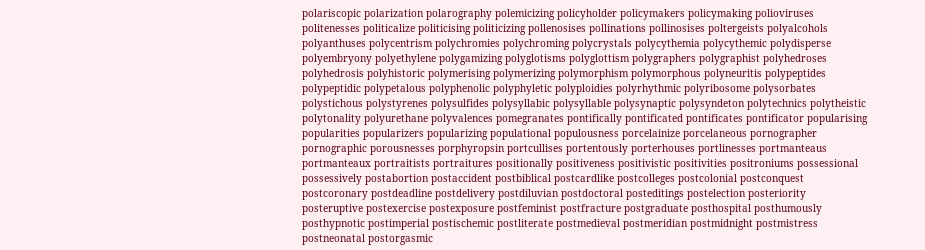polariscopic polarization polarography polemicizing policyholder policymakers policymaking polioviruses politenesses politicalize politicising politicizing pollenosises pollinations pollinosises poltergeists polyalcohols polyanthuses polycentrism polychromies polychroming polycrystals polycythemia polycythemic polydisperse polyembryony polyethylene polygamizing polyglotisms polyglottism polygraphers polygraphist polyhedroses polyhedrosis polyhistoric polymerising polymerizing polymorphism polymorphous polyneuritis polypeptides polypeptidic polypetalous polyphenolic polyphyletic polyploidies polyrhythmic polyribosome polysorbates polystichous polystyrenes polysulfides polysyllabic polysyllable polysynaptic polysyndeton polytechnics polytheistic polytonality polyurethane polyvalences pomegranates pontifically pontificated pontificates pontificator popularising popularities popularizers popularizing populational populousness porcelainize porcelaneous pornographer pornographic porousnesses porphyropsin portcullises portentously porterhouses portlinesses portmanteaus portmanteaux portraitists portraitures positionally positiveness positivistic positivities positroniums possessional possessively postabortion postaccident postbiblical postcardlike postcolleges postcolonial postconquest postcoronary postdeadline postdelivery postdiluvian postdoctoral posteditings postelection posteriority posteruptive postexercise postexposure postfeminist postfracture postgraduate posthospital posthumously posthypnotic postimperial postischemic postliterate postmedieval postmeridian postmidnight postmistress postneonatal postorgasmic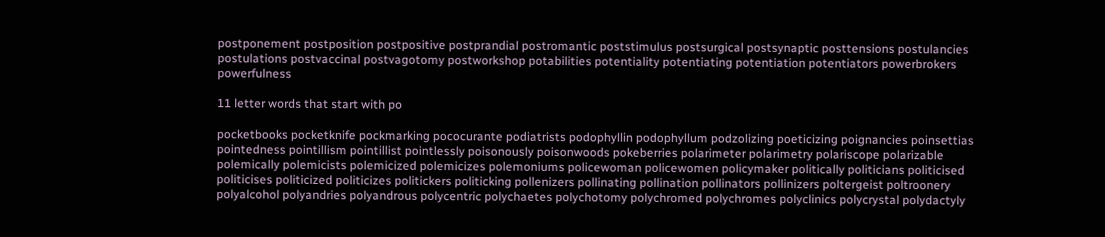postponement postposition postpositive postprandial postromantic poststimulus postsurgical postsynaptic posttensions postulancies postulations postvaccinal postvagotomy postworkshop potabilities potentiality potentiating potentiation potentiators powerbrokers powerfulness

11 letter words that start with po

pocketbooks pocketknife pockmarking pococurante podiatrists podophyllin podophyllum podzolizing poeticizing poignancies poinsettias pointedness pointillism pointillist pointlessly poisonously poisonwoods pokeberries polarimeter polarimetry polariscope polarizable polemically polemicists polemicized polemicizes polemoniums policewoman policewomen policymaker politically politicians politicised politicises politicized politicizes politickers politicking pollenizers pollinating pollination pollinators pollinizers poltergeist poltroonery polyalcohol polyandries polyandrous polycentric polychaetes polychotomy polychromed polychromes polyclinics polycrystal polydactyly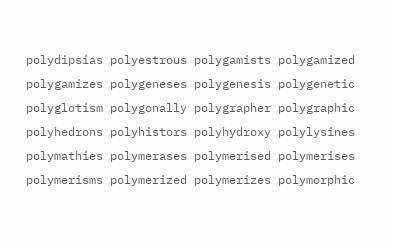polydipsias polyestrous polygamists polygamized polygamizes polygeneses polygenesis polygenetic polyglotism polygonally polygrapher polygraphic polyhedrons polyhistors polyhydroxy polylysines polymathies polymerases polymerised polymerises polymerisms polymerized polymerizes polymorphic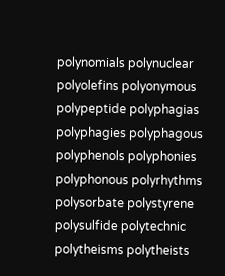polynomials polynuclear polyolefins polyonymous polypeptide polyphagias polyphagies polyphagous polyphenols polyphonies polyphonous polyrhythms polysorbate polystyrene polysulfide polytechnic polytheisms polytheists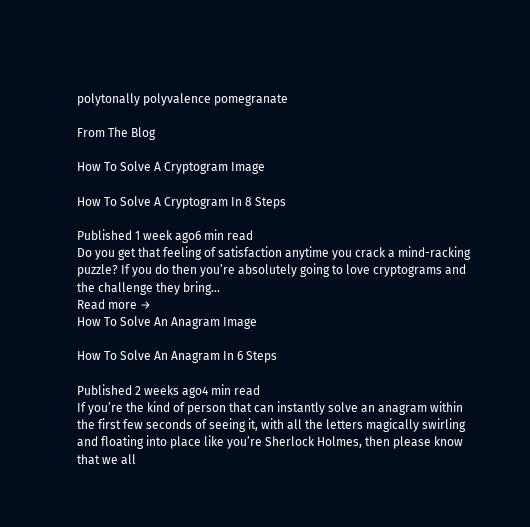polytonally polyvalence pomegranate

From The Blog

How To Solve A Cryptogram Image

How To Solve A Cryptogram In 8 Steps

Published 1 week ago6 min read
Do you get that feeling of satisfaction anytime you crack a mind-racking puzzle? If you do then you’re absolutely going to love cryptograms and the challenge they bring...
Read more →
How To Solve An Anagram Image

How To Solve An Anagram In 6 Steps

Published 2 weeks ago4 min read
If you’re the kind of person that can instantly solve an anagram within the first few seconds of seeing it, with all the letters magically swirling and floating into place like you’re Sherlock Holmes, then please know that we all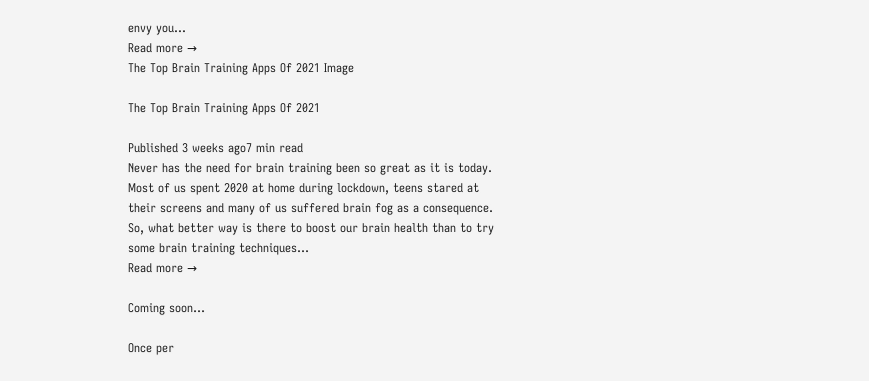envy you...
Read more →
The Top Brain Training Apps Of 2021 Image

The Top Brain Training Apps Of 2021

Published 3 weeks ago7 min read
Never has the need for brain training been so great as it is today. Most of us spent 2020 at home during lockdown, teens stared at their screens and many of us suffered brain fog as a consequence. So, what better way is there to boost our brain health than to try some brain training techniques...
Read more →

Coming soon...

Once per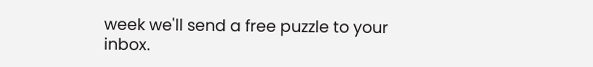week we'll send a free puzzle to your inbox.